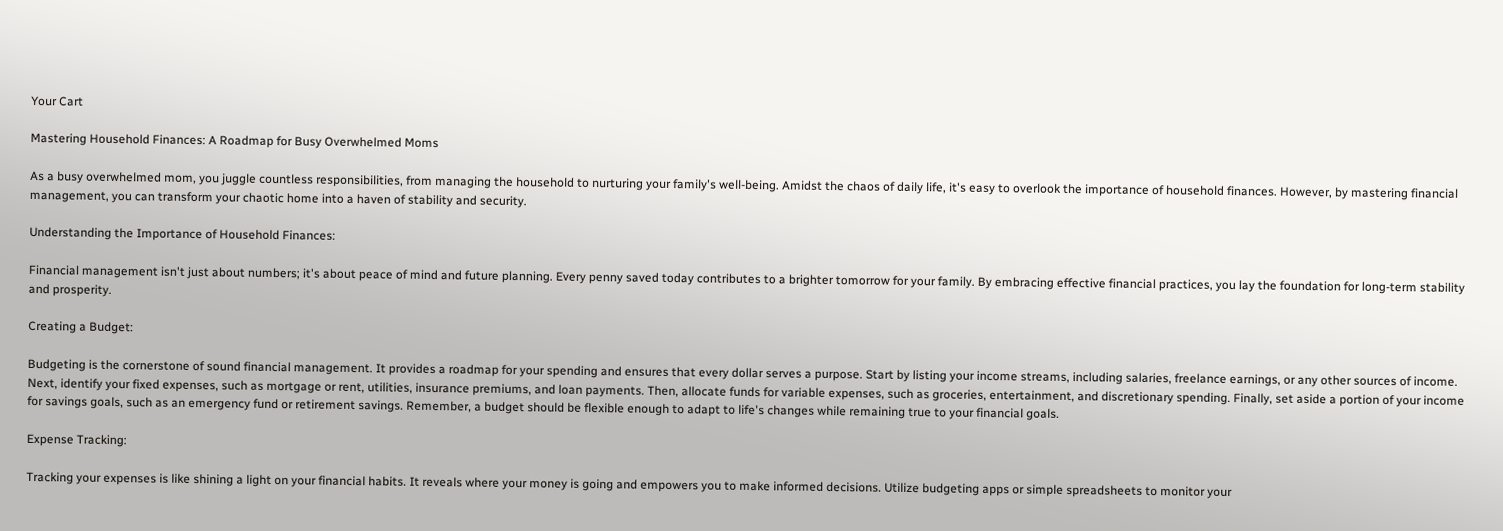Your Cart

Mastering Household Finances: A Roadmap for Busy Overwhelmed Moms

As a busy overwhelmed mom, you juggle countless responsibilities, from managing the household to nurturing your family's well-being. Amidst the chaos of daily life, it's easy to overlook the importance of household finances. However, by mastering financial management, you can transform your chaotic home into a haven of stability and security.

Understanding the Importance of Household Finances:

Financial management isn't just about numbers; it's about peace of mind and future planning. Every penny saved today contributes to a brighter tomorrow for your family. By embracing effective financial practices, you lay the foundation for long-term stability and prosperity.

Creating a Budget:

Budgeting is the cornerstone of sound financial management. It provides a roadmap for your spending and ensures that every dollar serves a purpose. Start by listing your income streams, including salaries, freelance earnings, or any other sources of income. Next, identify your fixed expenses, such as mortgage or rent, utilities, insurance premiums, and loan payments. Then, allocate funds for variable expenses, such as groceries, entertainment, and discretionary spending. Finally, set aside a portion of your income for savings goals, such as an emergency fund or retirement savings. Remember, a budget should be flexible enough to adapt to life's changes while remaining true to your financial goals.

Expense Tracking:

Tracking your expenses is like shining a light on your financial habits. It reveals where your money is going and empowers you to make informed decisions. Utilize budgeting apps or simple spreadsheets to monitor your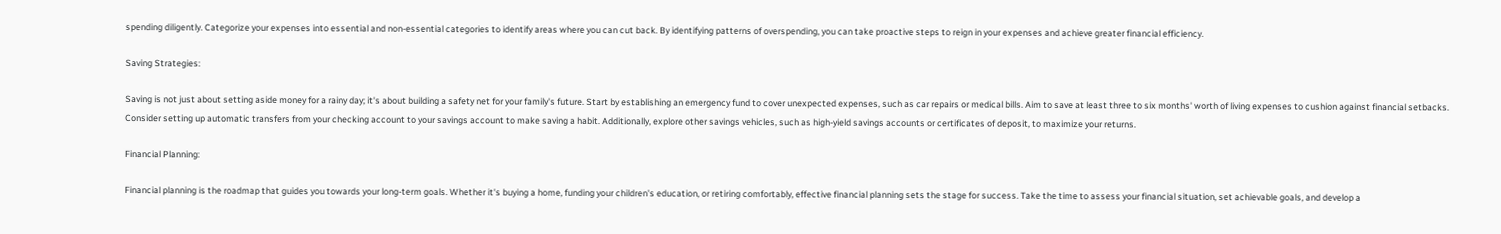spending diligently. Categorize your expenses into essential and non-essential categories to identify areas where you can cut back. By identifying patterns of overspending, you can take proactive steps to reign in your expenses and achieve greater financial efficiency.

Saving Strategies:

Saving is not just about setting aside money for a rainy day; it's about building a safety net for your family's future. Start by establishing an emergency fund to cover unexpected expenses, such as car repairs or medical bills. Aim to save at least three to six months' worth of living expenses to cushion against financial setbacks. Consider setting up automatic transfers from your checking account to your savings account to make saving a habit. Additionally, explore other savings vehicles, such as high-yield savings accounts or certificates of deposit, to maximize your returns.

Financial Planning:

Financial planning is the roadmap that guides you towards your long-term goals. Whether it's buying a home, funding your children's education, or retiring comfortably, effective financial planning sets the stage for success. Take the time to assess your financial situation, set achievable goals, and develop a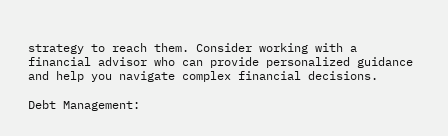strategy to reach them. Consider working with a financial advisor who can provide personalized guidance and help you navigate complex financial decisions.

Debt Management: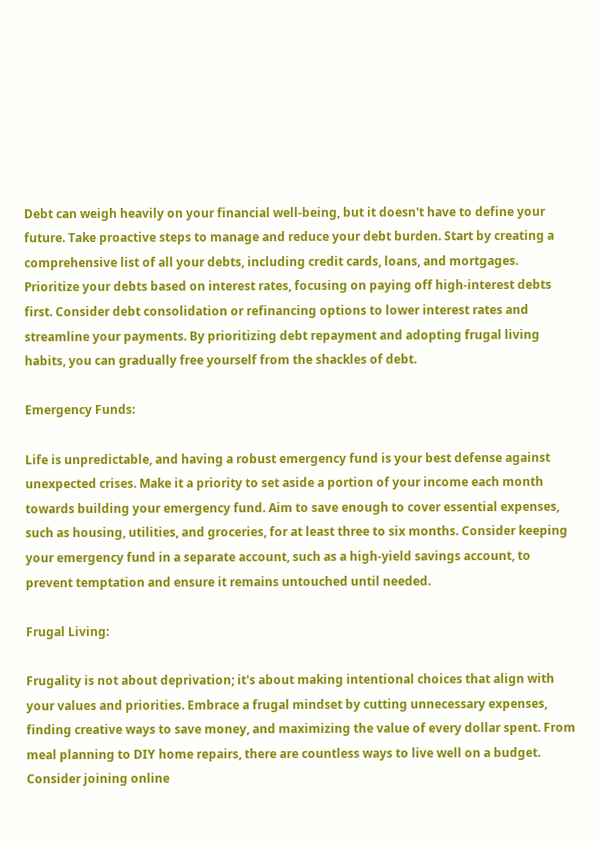Debt can weigh heavily on your financial well-being, but it doesn't have to define your future. Take proactive steps to manage and reduce your debt burden. Start by creating a comprehensive list of all your debts, including credit cards, loans, and mortgages. Prioritize your debts based on interest rates, focusing on paying off high-interest debts first. Consider debt consolidation or refinancing options to lower interest rates and streamline your payments. By prioritizing debt repayment and adopting frugal living habits, you can gradually free yourself from the shackles of debt.

Emergency Funds:

Life is unpredictable, and having a robust emergency fund is your best defense against unexpected crises. Make it a priority to set aside a portion of your income each month towards building your emergency fund. Aim to save enough to cover essential expenses, such as housing, utilities, and groceries, for at least three to six months. Consider keeping your emergency fund in a separate account, such as a high-yield savings account, to prevent temptation and ensure it remains untouched until needed.

Frugal Living:

Frugality is not about deprivation; it's about making intentional choices that align with your values and priorities. Embrace a frugal mindset by cutting unnecessary expenses, finding creative ways to save money, and maximizing the value of every dollar spent. From meal planning to DIY home repairs, there are countless ways to live well on a budget. Consider joining online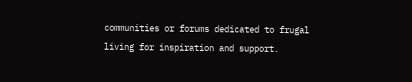communities or forums dedicated to frugal living for inspiration and support.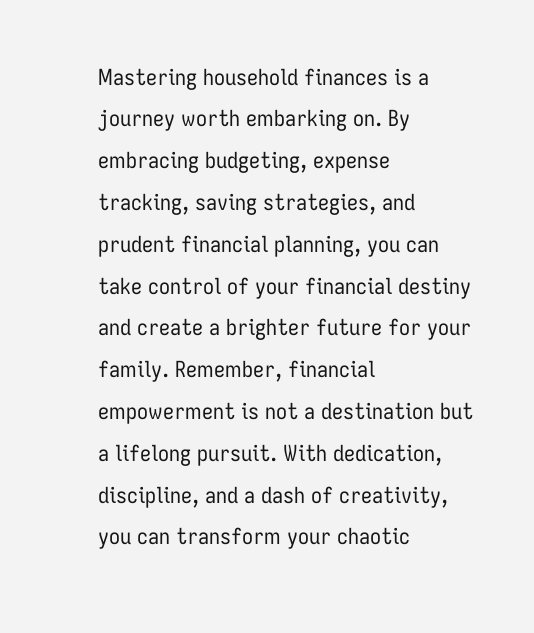Mastering household finances is a journey worth embarking on. By embracing budgeting, expense tracking, saving strategies, and prudent financial planning, you can take control of your financial destiny and create a brighter future for your family. Remember, financial empowerment is not a destination but a lifelong pursuit. With dedication, discipline, and a dash of creativity, you can transform your chaotic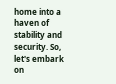home into a haven of stability and security. So, let's embark on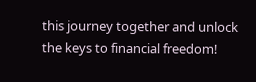this journey together and unlock the keys to financial freedom!